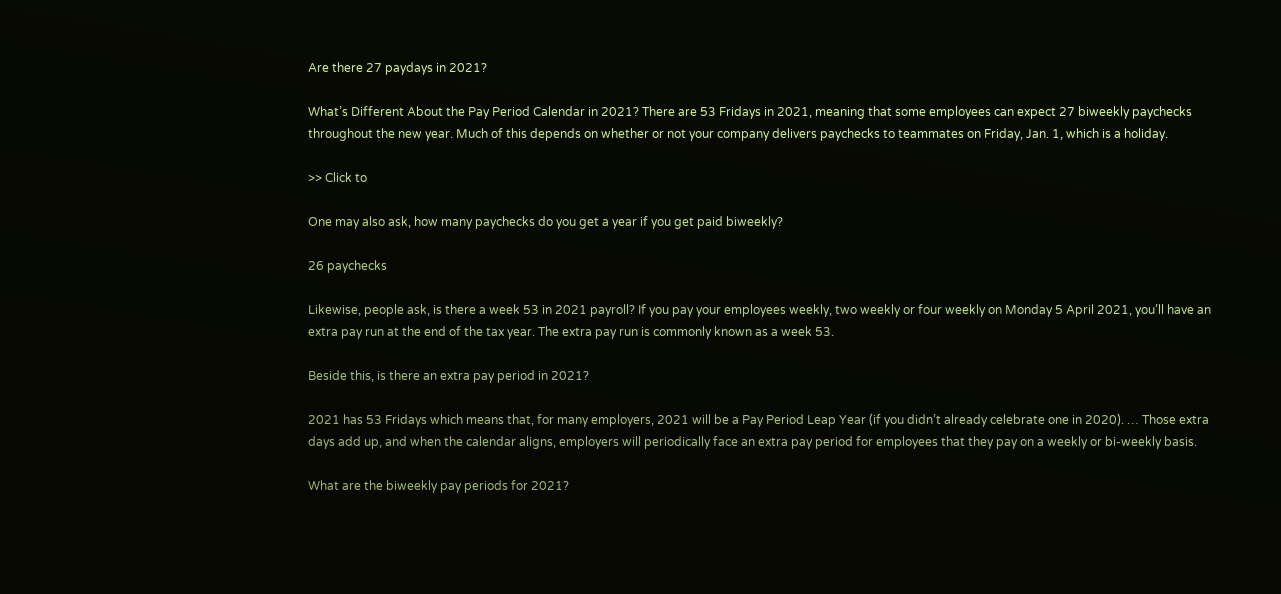Are there 27 paydays in 2021?

What’s Different About the Pay Period Calendar in 2021? There are 53 Fridays in 2021, meaning that some employees can expect 27 biweekly paychecks throughout the new year. Much of this depends on whether or not your company delivers paychecks to teammates on Friday, Jan. 1, which is a holiday.

>> Click to

One may also ask, how many paychecks do you get a year if you get paid biweekly?

26 paychecks

Likewise, people ask, is there a week 53 in 2021 payroll? If you pay your employees weekly, two weekly or four weekly on Monday 5 April 2021, you’ll have an extra pay run at the end of the tax year. The extra pay run is commonly known as a week 53.

Beside this, is there an extra pay period in 2021?

2021 has 53 Fridays which means that, for many employers, 2021 will be a Pay Period Leap Year (if you didn’t already celebrate one in 2020). … Those extra days add up, and when the calendar aligns, employers will periodically face an extra pay period for employees that they pay on a weekly or bi-weekly basis.

What are the biweekly pay periods for 2021?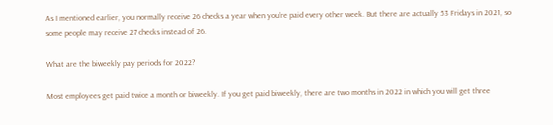As I mentioned earlier, you normally receive 26 checks a year when you’re paid every other week. But there are actually 53 Fridays in 2021, so some people may receive 27 checks instead of 26.

What are the biweekly pay periods for 2022?

Most employees get paid twice a month or biweekly. If you get paid biweekly, there are two months in 2022 in which you will get three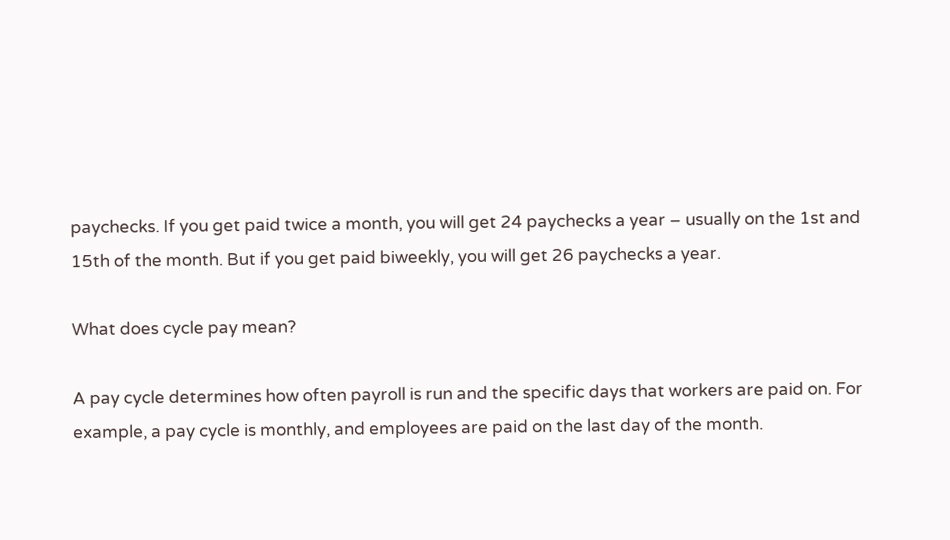paychecks. If you get paid twice a month, you will get 24 paychecks a year – usually on the 1st and 15th of the month. But if you get paid biweekly, you will get 26 paychecks a year.

What does cycle pay mean?

A pay cycle determines how often payroll is run and the specific days that workers are paid on. For example, a pay cycle is monthly, and employees are paid on the last day of the month.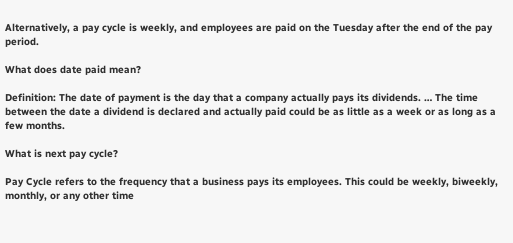Alternatively, a pay cycle is weekly, and employees are paid on the Tuesday after the end of the pay period.

What does date paid mean?

Definition: The date of payment is the day that a company actually pays its dividends. … The time between the date a dividend is declared and actually paid could be as little as a week or as long as a few months.

What is next pay cycle?

Pay Cycle refers to the frequency that a business pays its employees. This could be weekly, biweekly, monthly, or any other time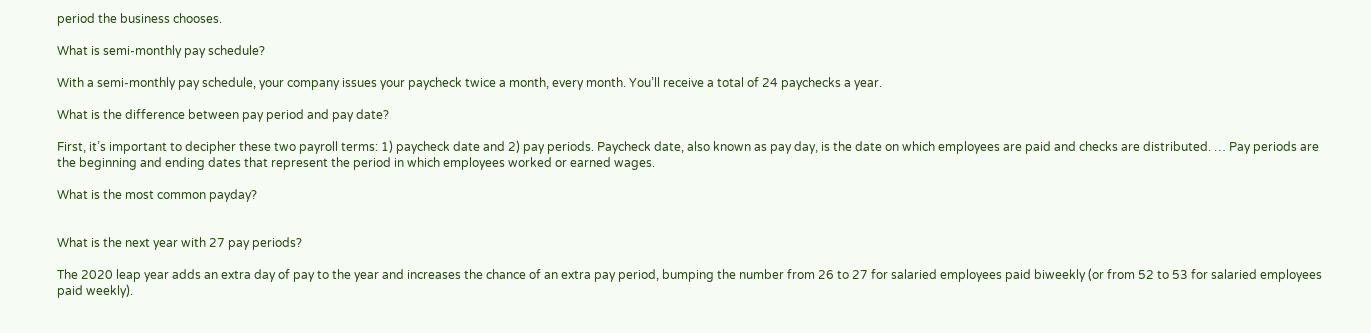period the business chooses.

What is semi-monthly pay schedule?

With a semi-monthly pay schedule, your company issues your paycheck twice a month, every month. You’ll receive a total of 24 paychecks a year.

What is the difference between pay period and pay date?

First, it’s important to decipher these two payroll terms: 1) paycheck date and 2) pay periods. Paycheck date, also known as pay day, is the date on which employees are paid and checks are distributed. … Pay periods are the beginning and ending dates that represent the period in which employees worked or earned wages.

What is the most common payday?


What is the next year with 27 pay periods?

The 2020 leap year adds an extra day of pay to the year and increases the chance of an extra pay period, bumping the number from 26 to 27 for salaried employees paid biweekly (or from 52 to 53 for salaried employees paid weekly).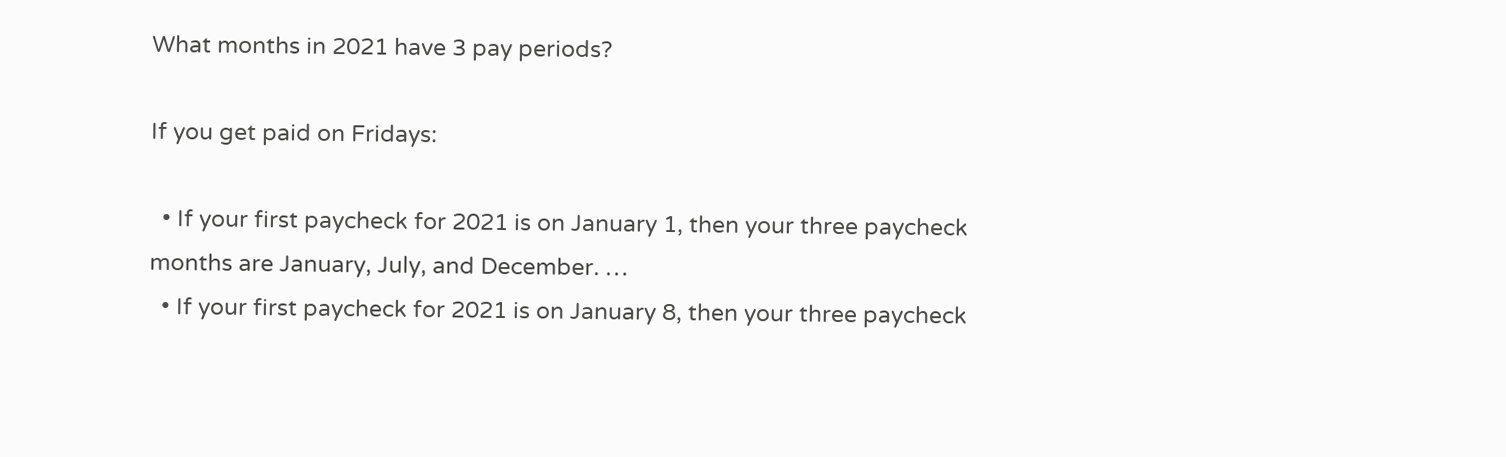What months in 2021 have 3 pay periods?

If you get paid on Fridays:

  • If your first paycheck for 2021 is on January 1, then your three paycheck months are January, July, and December. …
  • If your first paycheck for 2021 is on January 8, then your three paycheck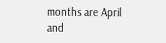months are April and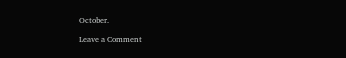October.

Leave a Comment